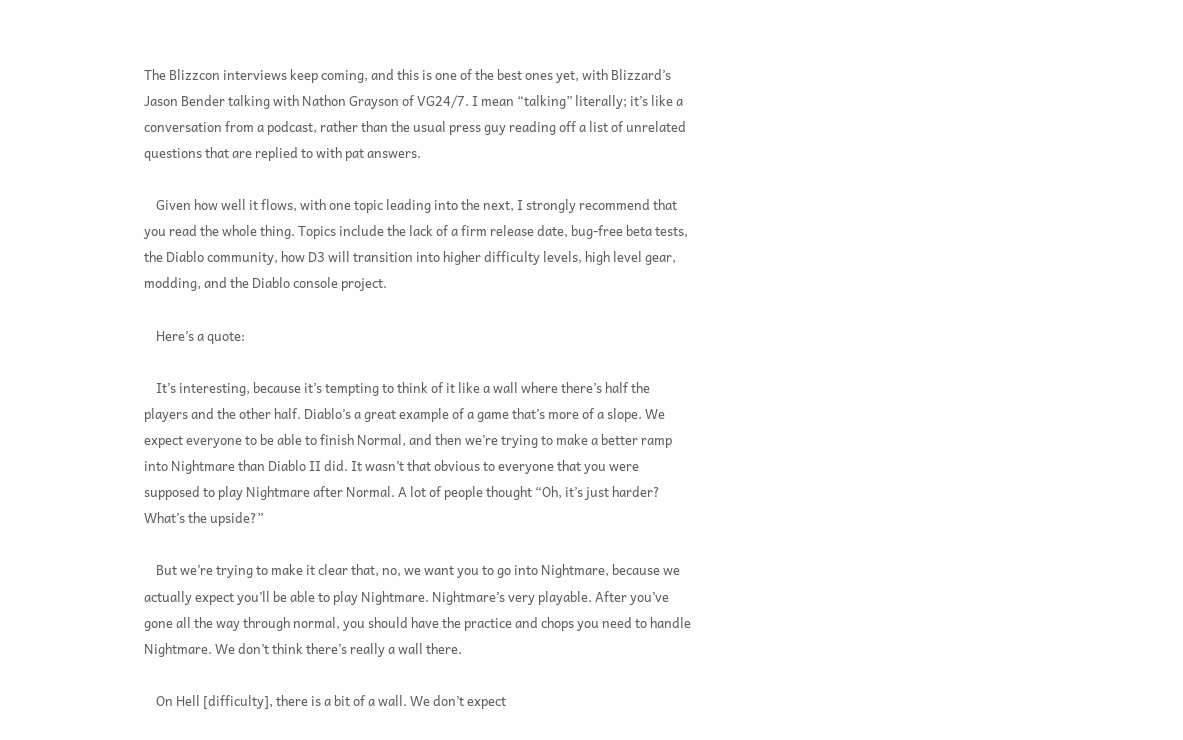The Blizzcon interviews keep coming, and this is one of the best ones yet, with Blizzard’s Jason Bender talking with Nathon Grayson of VG24/7. I mean “talking” literally; it’s like a conversation from a podcast, rather than the usual press guy reading off a list of unrelated questions that are replied to with pat answers.

    Given how well it flows, with one topic leading into the next, I strongly recommend that you read the whole thing. Topics include the lack of a firm release date, bug-free beta tests, the Diablo community, how D3 will transition into higher difficulty levels, high level gear, modding, and the Diablo console project.

    Here’s a quote:

    It’s interesting, because it’s tempting to think of it like a wall where there’s half the players and the other half. Diablo’s a great example of a game that’s more of a slope. We expect everyone to be able to finish Normal, and then we’re trying to make a better ramp into Nightmare than Diablo II did. It wasn’t that obvious to everyone that you were supposed to play Nightmare after Normal. A lot of people thought “Oh, it’s just harder? What’s the upside?”

    But we’re trying to make it clear that, no, we want you to go into Nightmare, because we actually expect you’ll be able to play Nightmare. Nightmare’s very playable. After you’ve gone all the way through normal, you should have the practice and chops you need to handle Nightmare. We don’t think there’s really a wall there.

    On Hell [difficulty], there is a bit of a wall. We don’t expect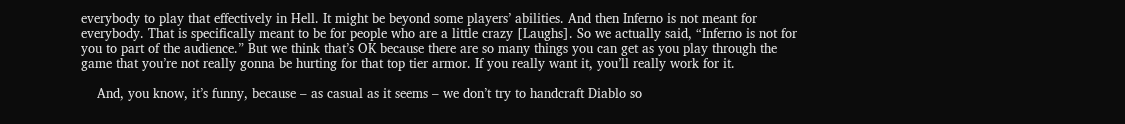everybody to play that effectively in Hell. It might be beyond some players’ abilities. And then Inferno is not meant for everybody. That is specifically meant to be for people who are a little crazy [Laughs]. So we actually said, “Inferno is not for you to part of the audience.” But we think that’s OK because there are so many things you can get as you play through the game that you’re not really gonna be hurting for that top tier armor. If you really want it, you’ll really work for it.

    And, you know, it’s funny, because – as casual as it seems – we don’t try to handcraft Diablo so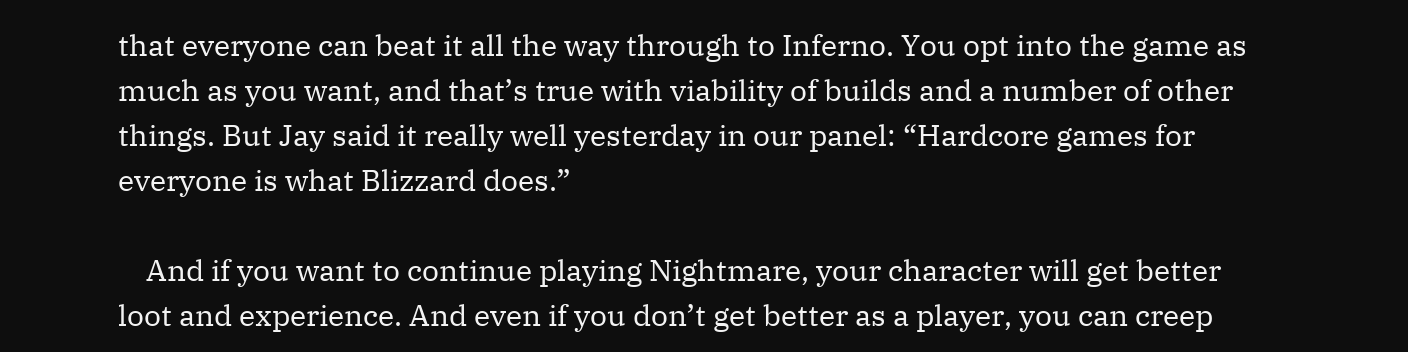that everyone can beat it all the way through to Inferno. You opt into the game as much as you want, and that’s true with viability of builds and a number of other things. But Jay said it really well yesterday in our panel: “Hardcore games for everyone is what Blizzard does.”

    And if you want to continue playing Nightmare, your character will get better loot and experience. And even if you don’t get better as a player, you can creep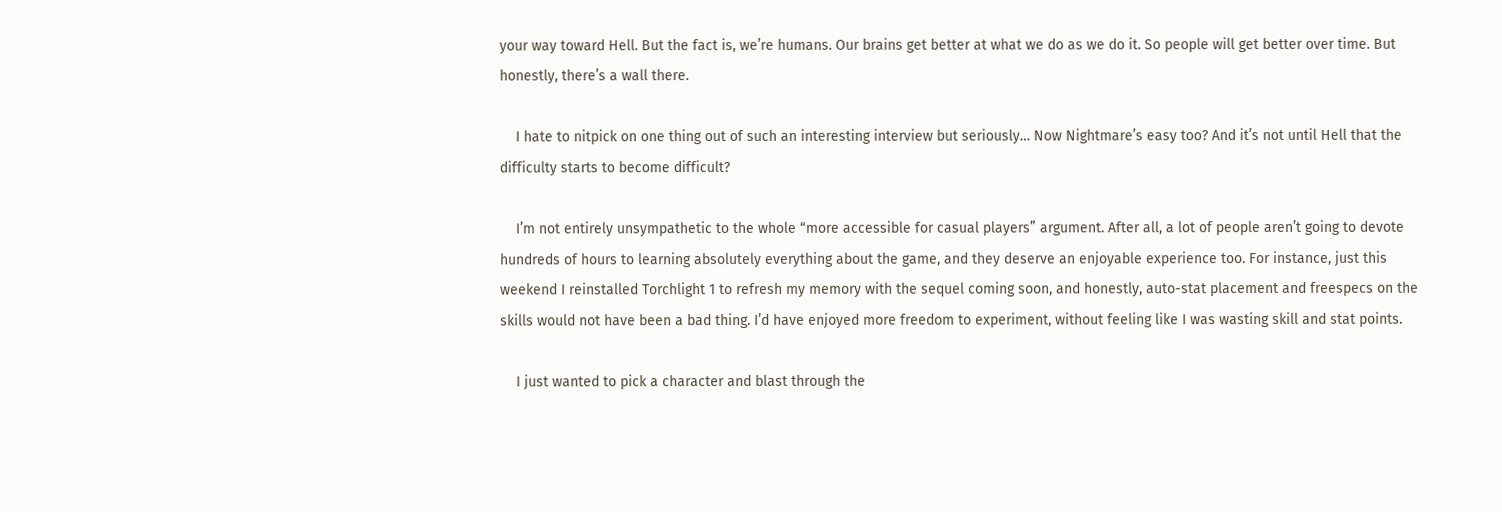your way toward Hell. But the fact is, we’re humans. Our brains get better at what we do as we do it. So people will get better over time. But honestly, there’s a wall there.

    I hate to nitpick on one thing out of such an interesting interview but seriously… Now Nightmare’s easy too? And it’s not until Hell that the difficulty starts to become difficult?

    I’m not entirely unsympathetic to the whole “more accessible for casual players” argument. After all, a lot of people aren’t going to devote hundreds of hours to learning absolutely everything about the game, and they deserve an enjoyable experience too. For instance, just this weekend I reinstalled Torchlight 1 to refresh my memory with the sequel coming soon, and honestly, auto-stat placement and freespecs on the skills would not have been a bad thing. I’d have enjoyed more freedom to experiment, without feeling like I was wasting skill and stat points.

    I just wanted to pick a character and blast through the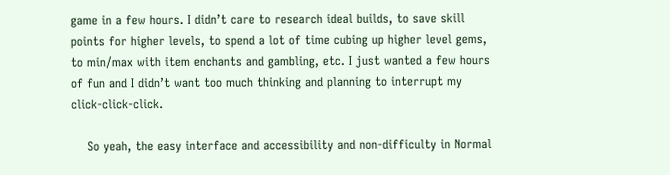game in a few hours. I didn’t care to research ideal builds, to save skill points for higher levels, to spend a lot of time cubing up higher level gems, to min/max with item enchants and gambling, etc. I just wanted a few hours of fun and I didn’t want too much thinking and planning to interrupt my click-click-click.

    So yeah, the easy interface and accessibility and non-difficulty in Normal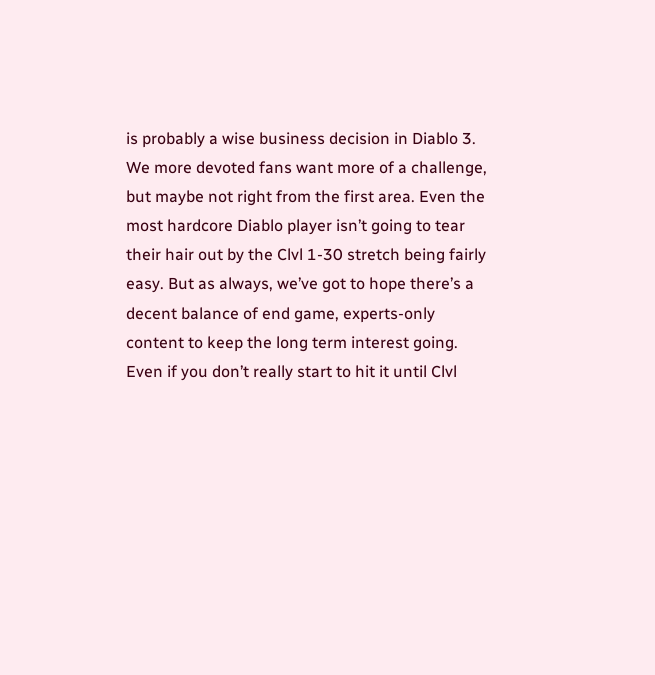is probably a wise business decision in Diablo 3. We more devoted fans want more of a challenge, but maybe not right from the first area. Even the most hardcore Diablo player isn’t going to tear their hair out by the Clvl 1-30 stretch being fairly easy. But as always, we’ve got to hope there’s a decent balance of end game, experts-only content to keep the long term interest going. Even if you don’t really start to hit it until Clvl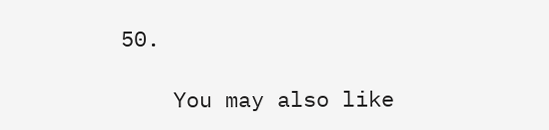50.

    You may also like